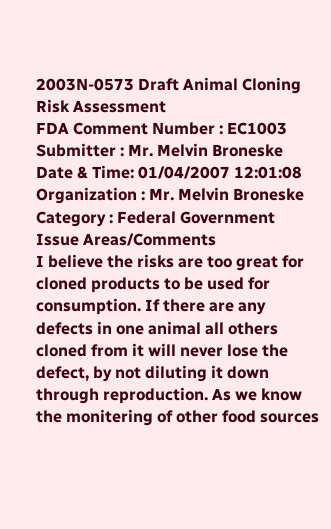2003N-0573 Draft Animal Cloning Risk Assessment
FDA Comment Number : EC1003
Submitter : Mr. Melvin Broneske Date & Time: 01/04/2007 12:01:08
Organization : Mr. Melvin Broneske
Category : Federal Government
Issue Areas/Comments
I believe the risks are too great for cloned products to be used for consumption. If there are any defects in one animal all others cloned from it will never lose the defect, by not diluting it down through reproduction. As we know the monitering of other food sources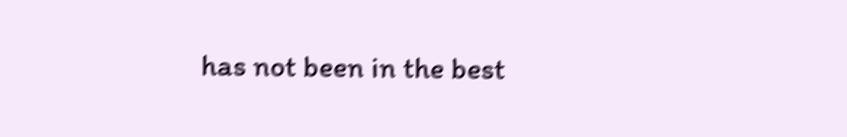has not been in the best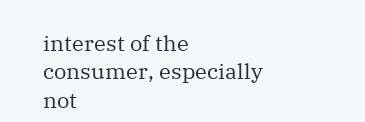interest of the consumer, especially not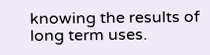knowing the results of long term uses.